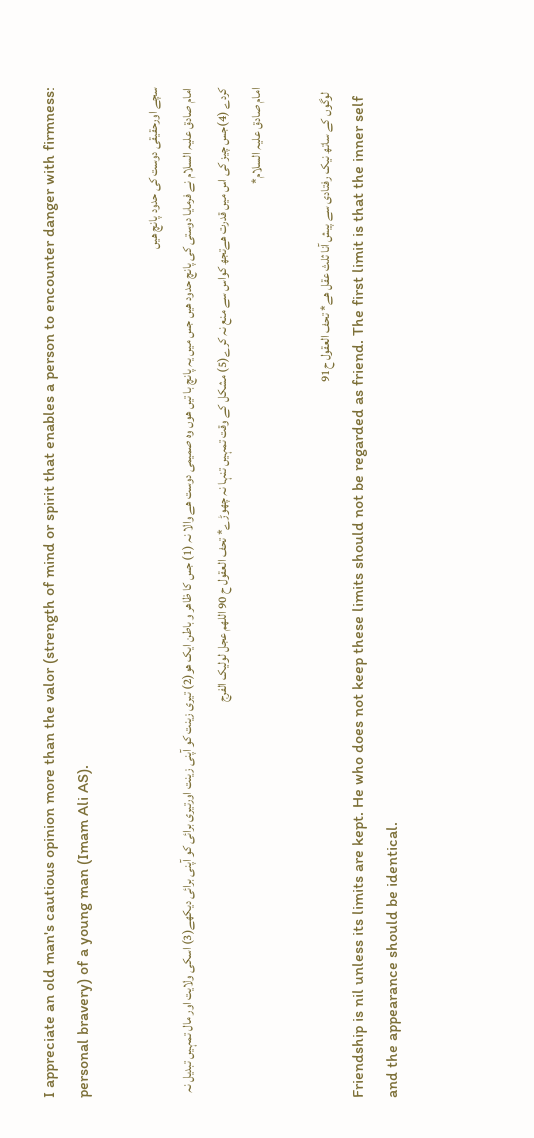I appreciate an old man's cautious opinion more than the valor (strength of mind or spirit that enables a person to encounter danger with firmness: personal bravery) of a young man (Imam Ali AS).

سچے اورحقیقی دوست کی حدود پانچ ھیں
امام صادق علیہ السلام نے فرمایا دوستی کی پانچ حدود ھیں جس میں یہ پانچ با تیں ھوں وہ صمیمی دوست ھے والا نہ (1) جس کا ظاھر و باطن ایک ھو(2) تیری زینت کو آپنی زینت اورتیری برائی کو آپنی برائی دیکھے(3) اسکی ولایت اور مال تمہیں تبدیل نہ کردے (4)جس چیز کی اس میں قدرت ھےتجھ کواس سے منع نہ کرے(5) مشکل کے وقت تمہیں تنہا نہ چھوڑے* تحف العقول ح 90 اللھم عجل لولیک الفرج
امام صادق علیہ السلام*

  لوگوں کے ساتھ نیک رفتادی سے پیش آنا ثلث عقل ھے* تحف العقول ح91
Friendship is nil unless its limits are kept. He who does not keep these limits should not be regarded as friend. The first limit is that the inner self and the appearance should be identical.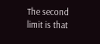The second limit is that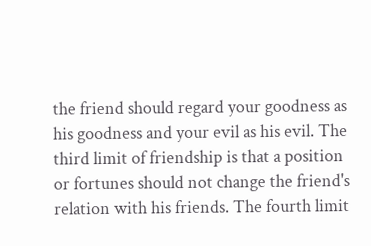the friend should regard your goodness as his goodness and your evil as his evil. The third limit of friendship is that a position or fortunes should not change the friend's relation with his friends. The fourth limit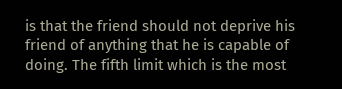is that the friend should not deprive his friend of anything that he is capable of doing. The fifth limit which is the most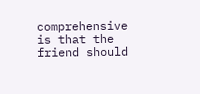comprehensive is that the friend should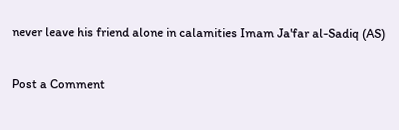never leave his friend alone in calamities Imam Ja'far al-Sadiq (AS)

Post a Comment